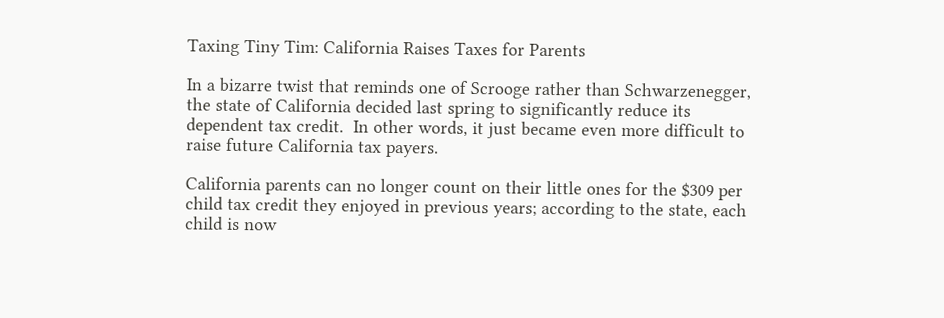Taxing Tiny Tim: California Raises Taxes for Parents

In a bizarre twist that reminds one of Scrooge rather than Schwarzenegger, the state of California decided last spring to significantly reduce its dependent tax credit.  In other words, it just became even more difficult to raise future California tax payers.

California parents can no longer count on their little ones for the $309 per child tax credit they enjoyed in previous years; according to the state, each child is now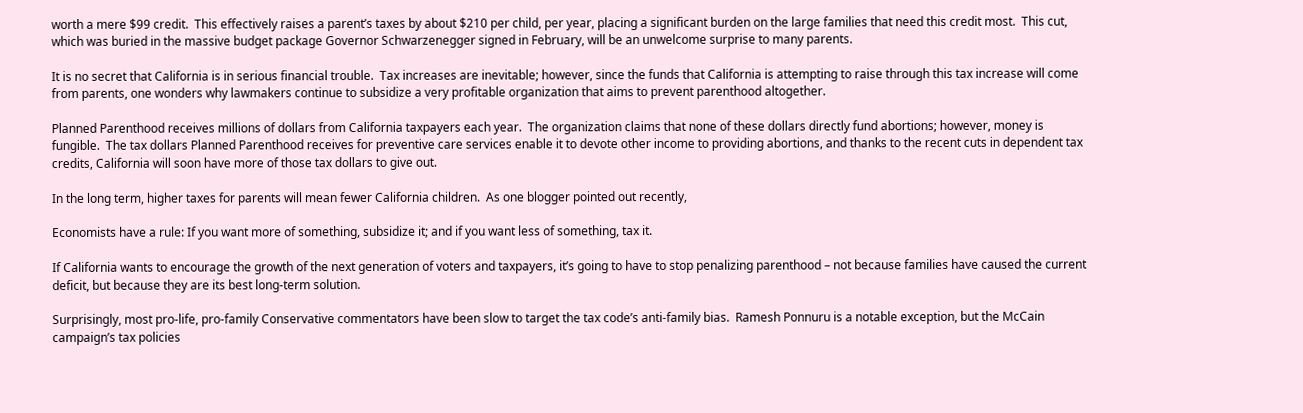worth a mere $99 credit.  This effectively raises a parent’s taxes by about $210 per child, per year, placing a significant burden on the large families that need this credit most.  This cut, which was buried in the massive budget package Governor Schwarzenegger signed in February, will be an unwelcome surprise to many parents.

It is no secret that California is in serious financial trouble.  Tax increases are inevitable; however, since the funds that California is attempting to raise through this tax increase will come from parents, one wonders why lawmakers continue to subsidize a very profitable organization that aims to prevent parenthood altogether.

Planned Parenthood receives millions of dollars from California taxpayers each year.  The organization claims that none of these dollars directly fund abortions; however, money is fungible.  The tax dollars Planned Parenthood receives for preventive care services enable it to devote other income to providing abortions, and thanks to the recent cuts in dependent tax credits, California will soon have more of those tax dollars to give out.

In the long term, higher taxes for parents will mean fewer California children.  As one blogger pointed out recently,

Economists have a rule: If you want more of something, subsidize it; and if you want less of something, tax it.

If California wants to encourage the growth of the next generation of voters and taxpayers, it’s going to have to stop penalizing parenthood – not because families have caused the current deficit, but because they are its best long-term solution.

Surprisingly, most pro-life, pro-family Conservative commentators have been slow to target the tax code’s anti-family bias.  Ramesh Ponnuru is a notable exception, but the McCain campaign’s tax policies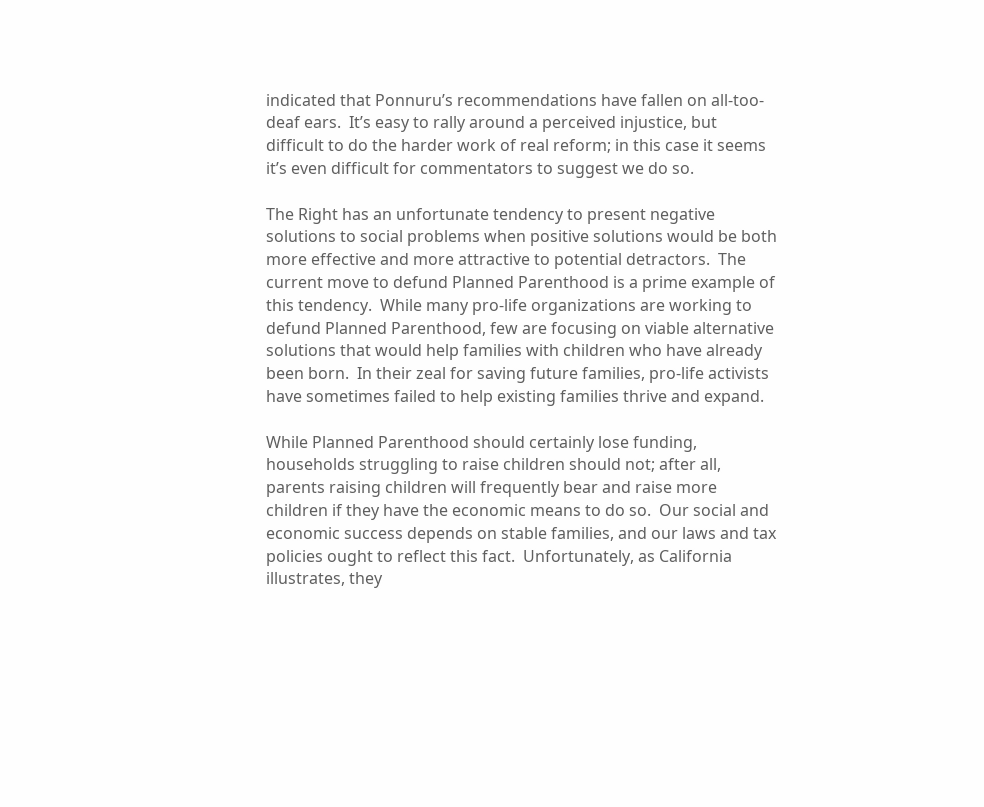indicated that Ponnuru’s recommendations have fallen on all-too-deaf ears.  It’s easy to rally around a perceived injustice, but difficult to do the harder work of real reform; in this case it seems it’s even difficult for commentators to suggest we do so.

The Right has an unfortunate tendency to present negative solutions to social problems when positive solutions would be both more effective and more attractive to potential detractors.  The current move to defund Planned Parenthood is a prime example of this tendency.  While many pro-life organizations are working to defund Planned Parenthood, few are focusing on viable alternative solutions that would help families with children who have already been born.  In their zeal for saving future families, pro-life activists have sometimes failed to help existing families thrive and expand.

While Planned Parenthood should certainly lose funding, households struggling to raise children should not; after all, parents raising children will frequently bear and raise more children if they have the economic means to do so.  Our social and economic success depends on stable families, and our laws and tax policies ought to reflect this fact.  Unfortunately, as California illustrates, they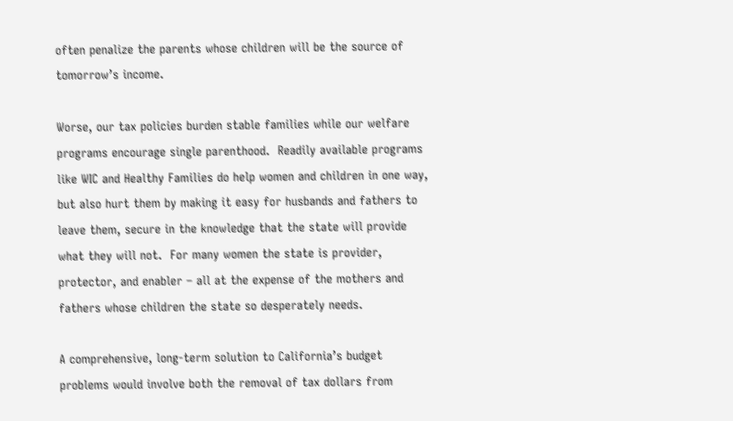often penalize the parents whose children will be the source of tomorrow’s income.

Worse, our tax policies burden stable families while our welfare programs encourage single parenthood.  Readily available programs like WIC and Healthy Families do help women and children in one way, but also hurt them by making it easy for husbands and fathers to leave them, secure in the knowledge that the state will provide what they will not.  For many women the state is provider, protector, and enabler – all at the expense of the mothers and fathers whose children the state so desperately needs.

A comprehensive, long-term solution to California’s budget problems would involve both the removal of tax dollars from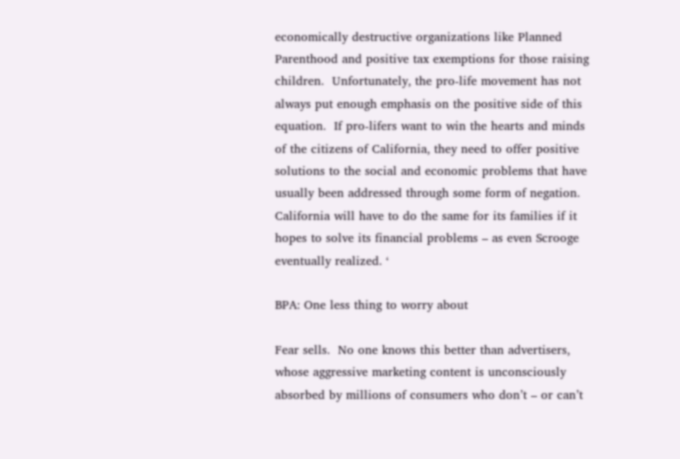economically destructive organizations like Planned Parenthood and positive tax exemptions for those raising children.  Unfortunately, the pro-life movement has not always put enough emphasis on the positive side of this equation.  If pro-lifers want to win the hearts and minds of the citizens of California, they need to offer positive solutions to the social and economic problems that have usually been addressed through some form of negation.  California will have to do the same for its families if it hopes to solve its financial problems – as even Scrooge eventually realized. ‘

BPA: One less thing to worry about

Fear sells.  No one knows this better than advertisers, whose aggressive marketing content is unconsciously absorbed by millions of consumers who don’t – or can’t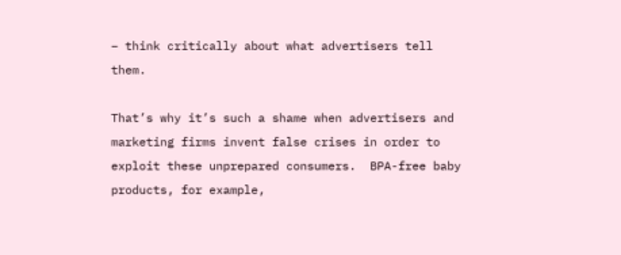– think critically about what advertisers tell them.

That’s why it’s such a shame when advertisers and marketing firms invent false crises in order to exploit these unprepared consumers.  BPA-free baby products, for example,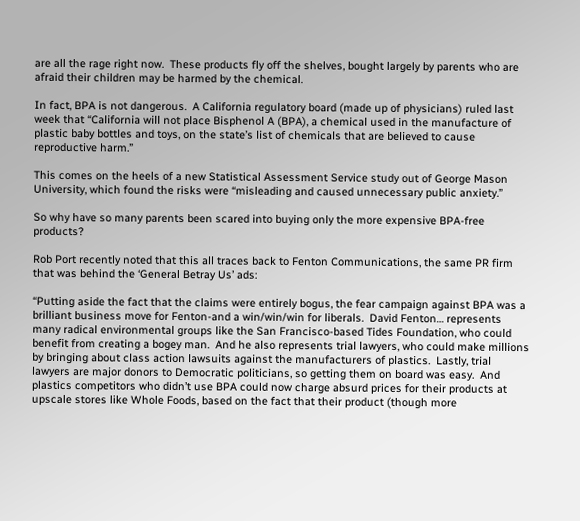are all the rage right now.  These products fly off the shelves, bought largely by parents who are afraid their children may be harmed by the chemical.

In fact, BPA is not dangerous.  A California regulatory board (made up of physicians) ruled last week that “California will not place Bisphenol A (BPA), a chemical used in the manufacture of plastic baby bottles and toys, on the state’s list of chemicals that are believed to cause reproductive harm.”

This comes on the heels of a new Statistical Assessment Service study out of George Mason University, which found the risks were “misleading and caused unnecessary public anxiety.”

So why have so many parents been scared into buying only the more expensive BPA-free products?

Rob Port recently noted that this all traces back to Fenton Communications, the same PR firm that was behind the ‘General Betray Us’ ads:

“Putting aside the fact that the claims were entirely bogus, the fear campaign against BPA was a brilliant business move for Fenton-and a win/win/win for liberals.  David Fenton… represents many radical environmental groups like the San Francisco-based Tides Foundation, who could benefit from creating a bogey man.  And he also represents trial lawyers, who could make millions by bringing about class action lawsuits against the manufacturers of plastics.  Lastly, trial lawyers are major donors to Democratic politicians, so getting them on board was easy.  And plastics competitors who didn’t use BPA could now charge absurd prices for their products at upscale stores like Whole Foods, based on the fact that their product (though more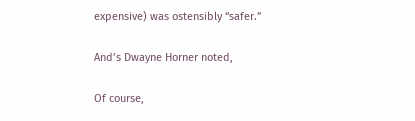expensive) was ostensibly “safer.”

And’s Dwayne Horner noted,

Of course,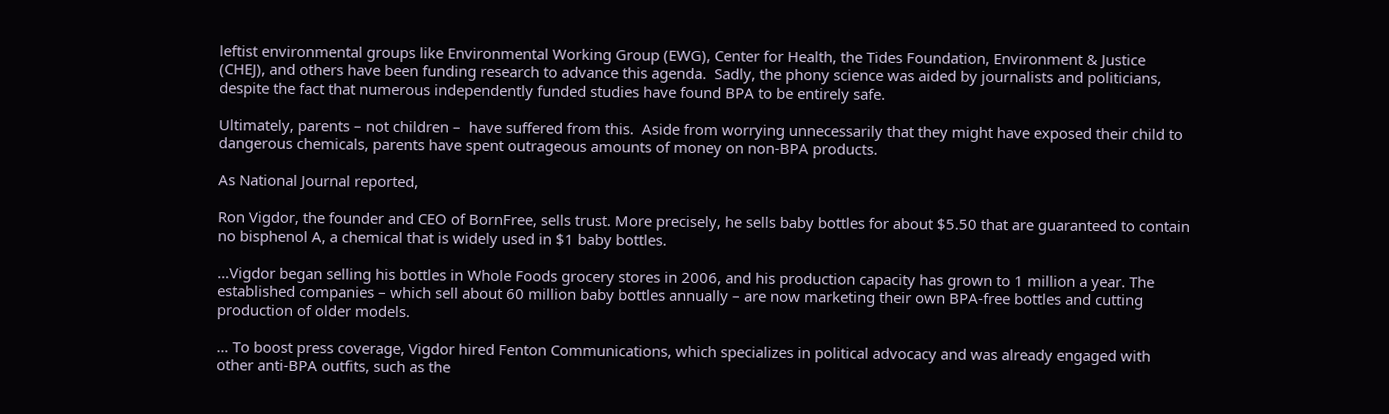leftist environmental groups like Environmental Working Group (EWG), Center for Health, the Tides Foundation, Environment & Justice (CHEJ), and others have been funding research to advance this agenda.  Sadly, the phony science was aided by journalists and politicians, despite the fact that numerous independently funded studies have found BPA to be entirely safe.

Ultimately, parents – not children –  have suffered from this.  Aside from worrying unnecessarily that they might have exposed their child to dangerous chemicals, parents have spent outrageous amounts of money on non-BPA products.

As National Journal reported,

Ron Vigdor, the founder and CEO of BornFree, sells trust. More precisely, he sells baby bottles for about $5.50 that are guaranteed to contain no bisphenol A, a chemical that is widely used in $1 baby bottles.

…Vigdor began selling his bottles in Whole Foods grocery stores in 2006, and his production capacity has grown to 1 million a year. The established companies – which sell about 60 million baby bottles annually – are now marketing their own BPA-free bottles and cutting production of older models.

… To boost press coverage, Vigdor hired Fenton Communications, which specializes in political advocacy and was already engaged with other anti-BPA outfits, such as the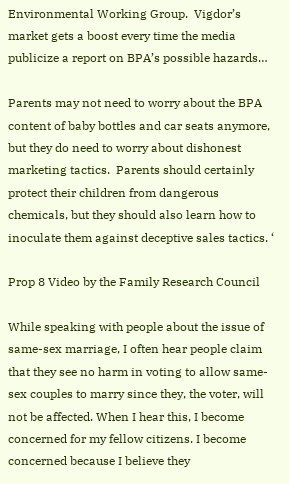Environmental Working Group.  Vigdor’s    market gets a boost every time the media publicize a report on BPA’s possible hazards…

Parents may not need to worry about the BPA content of baby bottles and car seats anymore, but they do need to worry about dishonest marketing tactics.  Parents should certainly protect their children from dangerous chemicals, but they should also learn how to inoculate them against deceptive sales tactics. ‘

Prop 8 Video by the Family Research Council

While speaking with people about the issue of same-sex marriage, I often hear people claim that they see no harm in voting to allow same-sex couples to marry since they, the voter, will not be affected. When I hear this, I become concerned for my fellow citizens. I become concerned because I believe they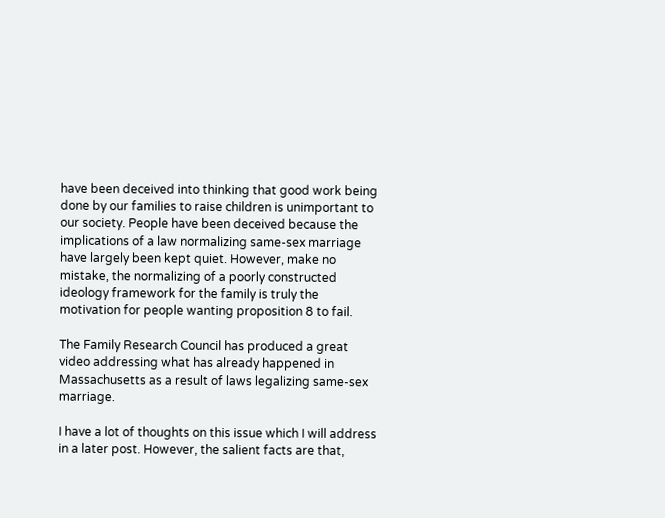have been deceived into thinking that good work being done by our families to raise children is unimportant to our society. People have been deceived because the implications of a law normalizing same-sex marriage have largely been kept quiet. However, make no mistake, the normalizing of a poorly constructed ideology framework for the family is truly the motivation for people wanting proposition 8 to fail.

The Family Research Council has produced a great video addressing what has already happened in Massachusetts as a result of laws legalizing same-sex marriage.

I have a lot of thoughts on this issue which I will address in a later post. However, the salient facts are that,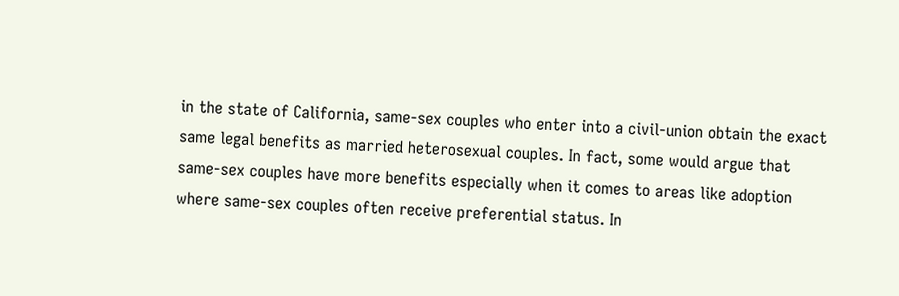in the state of California, same-sex couples who enter into a civil-union obtain the exact same legal benefits as married heterosexual couples. In fact, some would argue that same-sex couples have more benefits especially when it comes to areas like adoption where same-sex couples often receive preferential status. In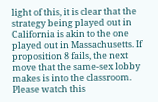light of this, it is clear that the strategy being played out in California is akin to the one played out in Massachusetts. If proposition 8 fails, the next move that the same-sex lobby makes is into the classroom. Please watch this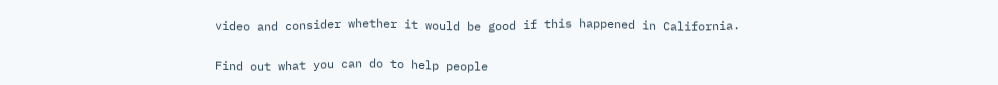video and consider whether it would be good if this happened in California.

Find out what you can do to help people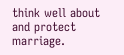think well about and protect marriage.